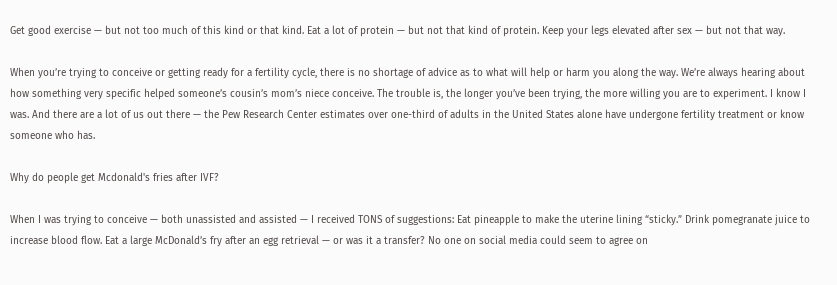Get good exercise — but not too much of this kind or that kind. Eat a lot of protein — but not that kind of protein. Keep your legs elevated after sex — but not that way.

When you’re trying to conceive or getting ready for a fertility cycle, there is no shortage of advice as to what will help or harm you along the way. We’re always hearing about how something very specific helped someone’s cousin’s mom’s niece conceive. The trouble is, the longer you’ve been trying, the more willing you are to experiment. I know I was. And there are a lot of us out there — the Pew Research Center estimates over one-third of adults in the United States alone have undergone fertility treatment or know someone who has.

Why do people get Mcdonald's fries after IVF?

When I was trying to conceive — both unassisted and assisted — I received TONS of suggestions: Eat pineapple to make the uterine lining “sticky.” Drink pomegranate juice to increase blood flow. Eat a large McDonald’s fry after an egg retrieval — or was it a transfer? No one on social media could seem to agree on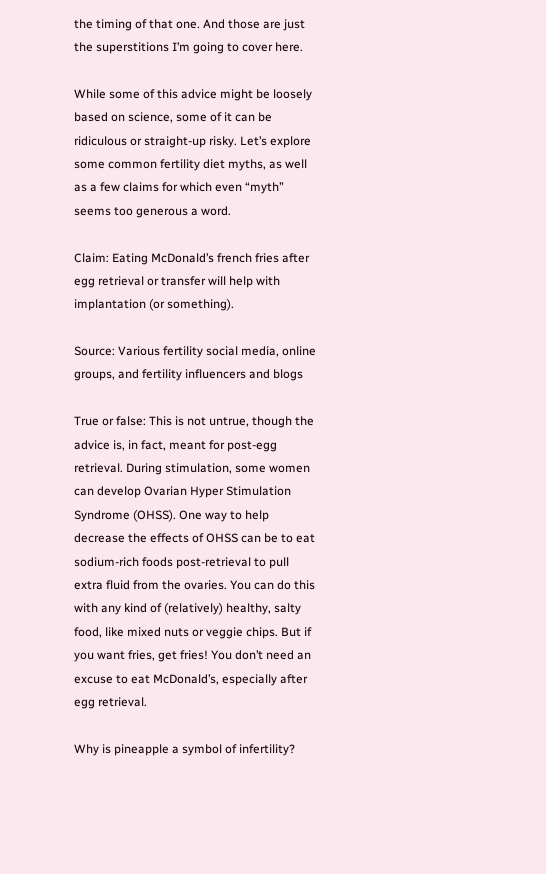the timing of that one. And those are just the superstitions I’m going to cover here.

While some of this advice might be loosely based on science, some of it can be ridiculous or straight-up risky. Let’s explore some common fertility diet myths, as well as a few claims for which even “myth” seems too generous a word.

Claim: Eating McDonald’s french fries after egg retrieval or transfer will help with implantation (or something).

Source: Various fertility social media, online groups, and fertility influencers and blogs

True or false: This is not untrue, though the advice is, in fact, meant for post-egg retrieval. During stimulation, some women can develop Ovarian Hyper Stimulation Syndrome (OHSS). One way to help decrease the effects of OHSS can be to eat sodium-rich foods post-retrieval to pull extra fluid from the ovaries. You can do this with any kind of (relatively) healthy, salty food, like mixed nuts or veggie chips. But if you want fries, get fries! You don’t need an excuse to eat McDonald’s, especially after egg retrieval.

Why is pineapple a symbol of infertility?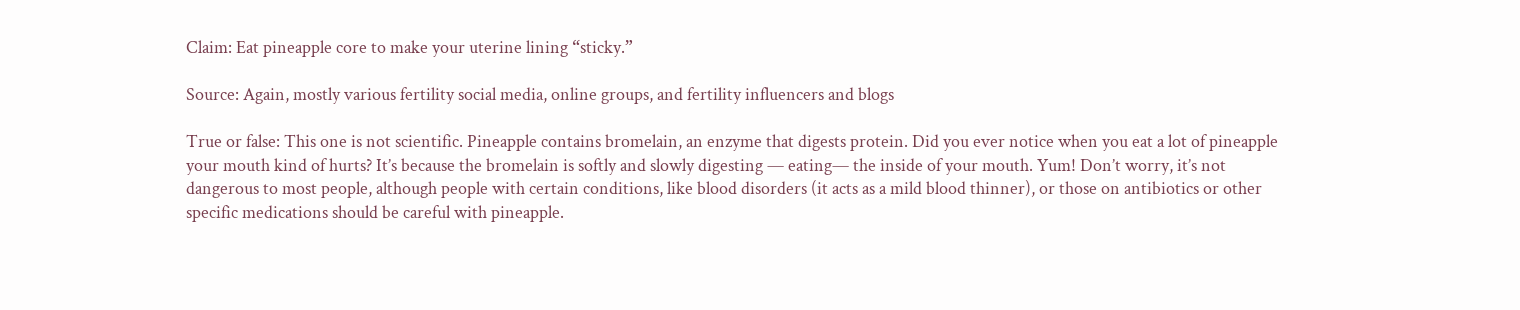Claim: Eat pineapple core to make your uterine lining “sticky.”

Source: Again, mostly various fertility social media, online groups, and fertility influencers and blogs

True or false: This one is not scientific. Pineapple contains bromelain, an enzyme that digests protein. Did you ever notice when you eat a lot of pineapple your mouth kind of hurts? It’s because the bromelain is softly and slowly digesting — eating— the inside of your mouth. Yum! Don’t worry, it’s not dangerous to most people, although people with certain conditions, like blood disorders (it acts as a mild blood thinner), or those on antibiotics or other specific medications should be careful with pineapple.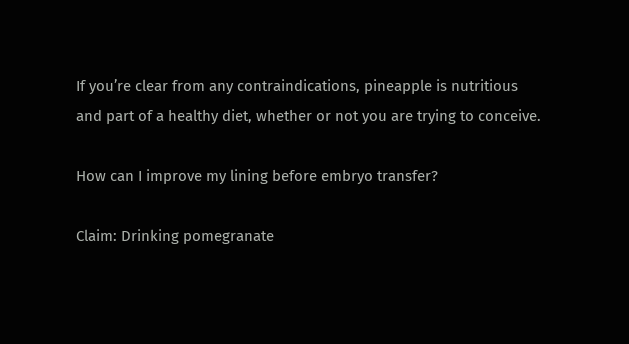If you’re clear from any contraindications, pineapple is nutritious and part of a healthy diet, whether or not you are trying to conceive.

How can I improve my lining before embryo transfer?

Claim: Drinking pomegranate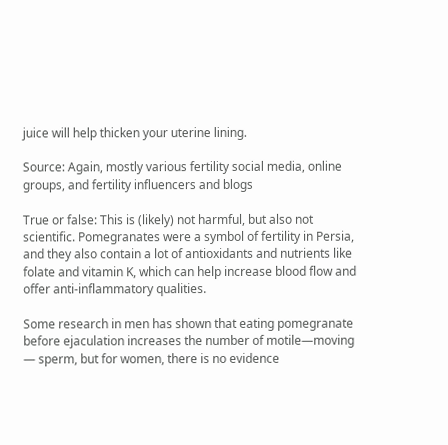juice will help thicken your uterine lining.

Source: Again, mostly various fertility social media, online groups, and fertility influencers and blogs

True or false: This is (likely) not harmful, but also not scientific. Pomegranates were a symbol of fertility in Persia, and they also contain a lot of antioxidants and nutrients like folate and vitamin K, which can help increase blood flow and offer anti-inflammatory qualities.

Some research in men has shown that eating pomegranate before ejaculation increases the number of motile—moving — sperm, but for women, there is no evidence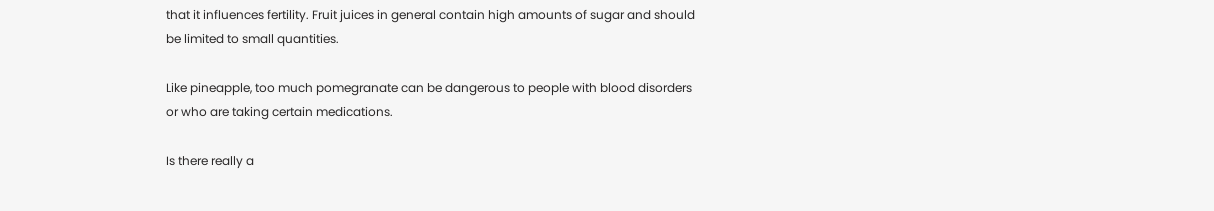that it influences fertility. Fruit juices in general contain high amounts of sugar and should be limited to small quantities.

Like pineapple, too much pomegranate can be dangerous to people with blood disorders or who are taking certain medications.

Is there really a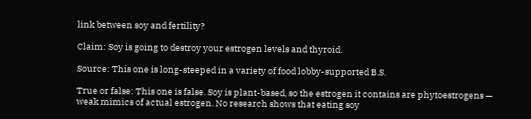link between soy and fertility?

Claim: Soy is going to destroy your estrogen levels and thyroid.

Source: This one is long-steeped in a variety of food lobby-supported B.S.

True or false: This one is false. Soy is plant-based, so the estrogen it contains are phytoestrogens — weak mimics of actual estrogen. No research shows that eating soy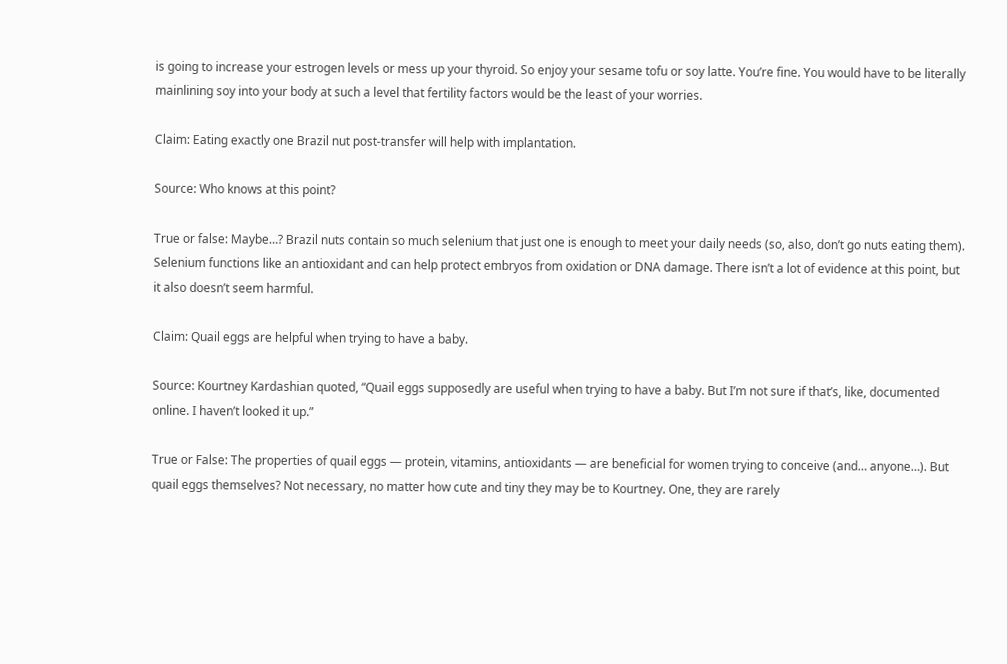is going to increase your estrogen levels or mess up your thyroid. So enjoy your sesame tofu or soy latte. You’re fine. You would have to be literally mainlining soy into your body at such a level that fertility factors would be the least of your worries.

Claim: Eating exactly one Brazil nut post-transfer will help with implantation.

Source: Who knows at this point?

True or false: Maybe…? Brazil nuts contain so much selenium that just one is enough to meet your daily needs (so, also, don’t go nuts eating them). Selenium functions like an antioxidant and can help protect embryos from oxidation or DNA damage. There isn’t a lot of evidence at this point, but it also doesn’t seem harmful.

Claim: Quail eggs are helpful when trying to have a baby.

Source: Kourtney Kardashian quoted, “Quail eggs supposedly are useful when trying to have a baby. But I’m not sure if that’s, like, documented online. I haven’t looked it up.”

True or False: The properties of quail eggs — protein, vitamins, antioxidants — are beneficial for women trying to conceive (and… anyone…). But quail eggs themselves? Not necessary, no matter how cute and tiny they may be to Kourtney. One, they are rarely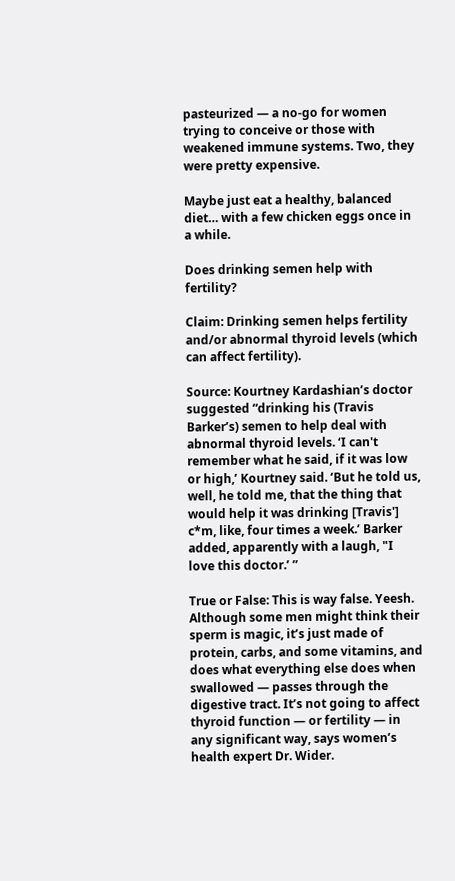pasteurized — a no-go for women trying to conceive or those with weakened immune systems. Two, they were pretty expensive.

Maybe just eat a healthy, balanced diet… with a few chicken eggs once in a while.

Does drinking semen help with fertility?

Claim: Drinking semen helps fertility and/or abnormal thyroid levels (which can affect fertility).

Source: Kourtney Kardashian’s doctor suggested “drinking his (Travis Barker’s) semen to help deal with abnormal thyroid levels. ‘I can't remember what he said, if it was low or high,’ Kourtney said. ‘But he told us, well, he told me, that the thing that would help it was drinking [Travis'] c*m, like, four times a week.’ Barker added, apparently with a laugh, "I love this doctor.’ ”

True or False: This is way false. Yeesh. Although some men might think their sperm is magic, it’s just made of protein, carbs, and some vitamins, and does what everything else does when swallowed — passes through the digestive tract. It’s not going to affect thyroid function — or fertility — in any significant way, says women’s health expert Dr. Wider.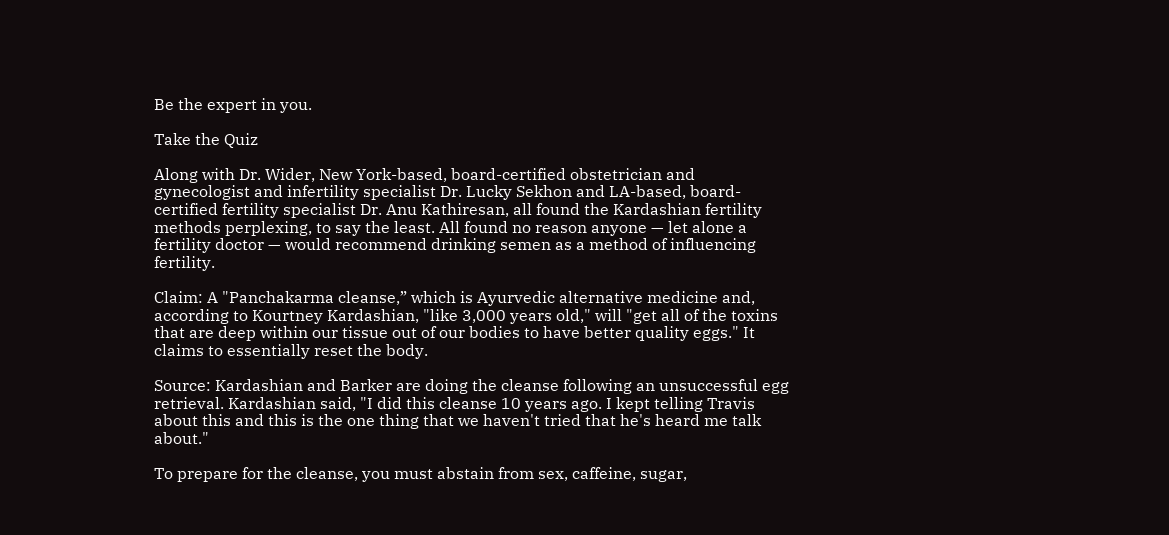Be the expert in you.

Take the Quiz

Along with Dr. Wider, New York-based, board-certified obstetrician and gynecologist and infertility specialist Dr. Lucky Sekhon and LA-based, board-certified fertility specialist Dr. Anu Kathiresan, all found the Kardashian fertility methods perplexing, to say the least. All found no reason anyone — let alone a fertility doctor — would recommend drinking semen as a method of influencing fertility.

Claim: A "Panchakarma cleanse,” which is Ayurvedic alternative medicine and, according to Kourtney Kardashian, "like 3,000 years old," will "get all of the toxins that are deep within our tissue out of our bodies to have better quality eggs." It claims to essentially reset the body.

Source: Kardashian and Barker are doing the cleanse following an unsuccessful egg retrieval. Kardashian said, "I did this cleanse 10 years ago. I kept telling Travis about this and this is the one thing that we haven't tried that he's heard me talk about."

To prepare for the cleanse, you must abstain from sex, caffeine, sugar,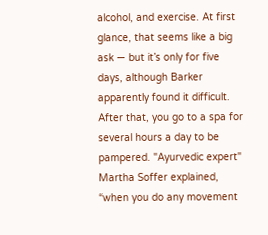alcohol, and exercise. At first glance, that seems like a big ask — but it’s only for five days, although Barker apparently found it difficult. After that, you go to a spa for several hours a day to be pampered. "Ayurvedic expert" Martha Soffer explained, “when you do any movement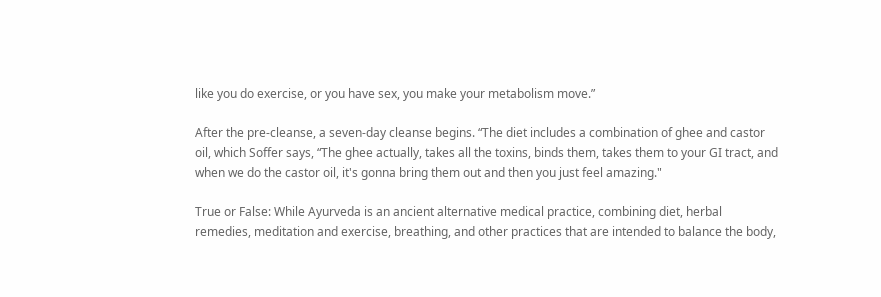like you do exercise, or you have sex, you make your metabolism move.”

After the pre-cleanse, a seven-day cleanse begins. “The diet includes a combination of ghee and castor oil, which Soffer says, “The ghee actually, takes all the toxins, binds them, takes them to your GI tract, and when we do the castor oil, it's gonna bring them out and then you just feel amazing."

True or False: While Ayurveda is an ancient alternative medical practice, combining diet, herbal remedies, meditation and exercise, breathing, and other practices that are intended to balance the body,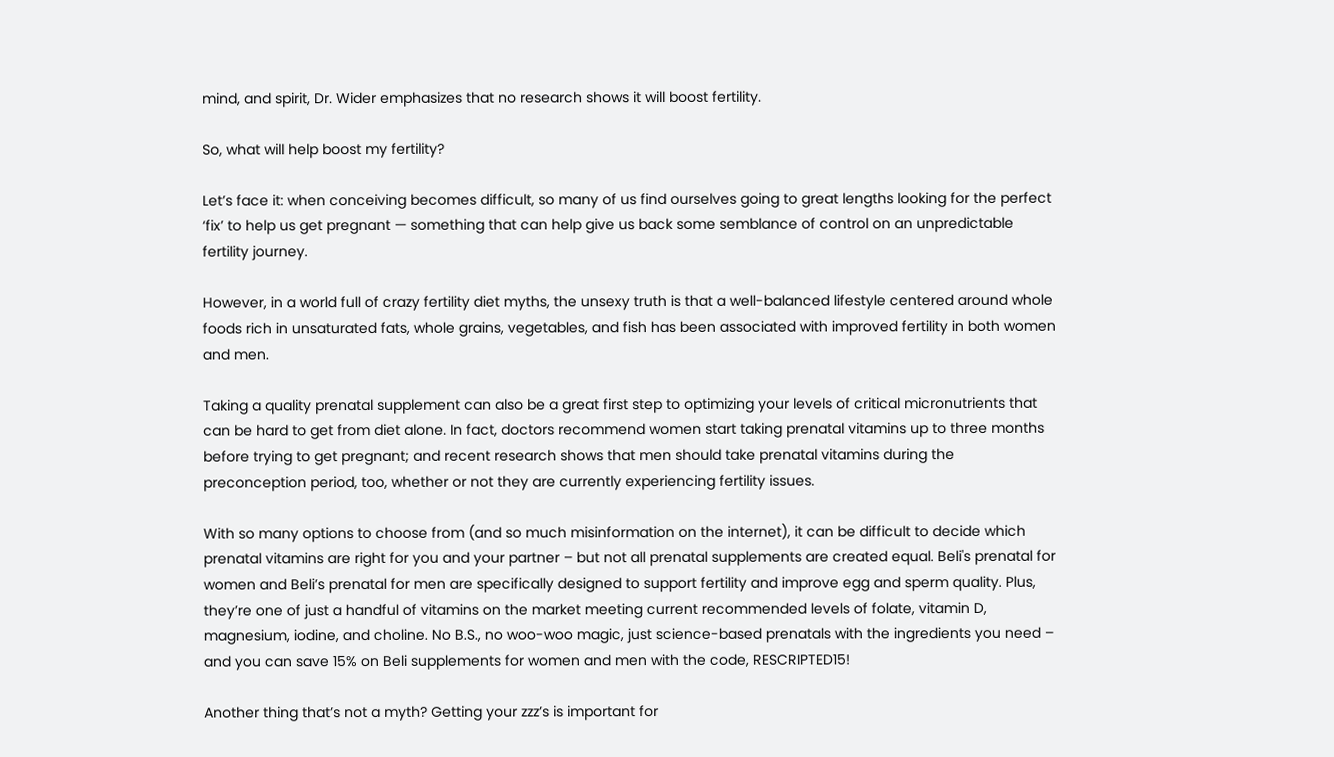mind, and spirit, Dr. Wider emphasizes that no research shows it will boost fertility.

So, what will help boost my fertility?

Let’s face it: when conceiving becomes difficult, so many of us find ourselves going to great lengths looking for the perfect ‘fix’ to help us get pregnant — something that can help give us back some semblance of control on an unpredictable fertility journey.

However, in a world full of crazy fertility diet myths, the unsexy truth is that a well-balanced lifestyle centered around whole foods rich in unsaturated fats, whole grains, vegetables, and fish has been associated with improved fertility in both women and men.

Taking a quality prenatal supplement can also be a great first step to optimizing your levels of critical micronutrients that can be hard to get from diet alone. In fact, doctors recommend women start taking prenatal vitamins up to three months before trying to get pregnant; and recent research shows that men should take prenatal vitamins during the preconception period, too, whether or not they are currently experiencing fertility issues.

With so many options to choose from (and so much misinformation on the internet), it can be difficult to decide which prenatal vitamins are right for you and your partner – but not all prenatal supplements are created equal. Beli's prenatal for women and Beli’s prenatal for men are specifically designed to support fertility and improve egg and sperm quality. Plus, they’re one of just a handful of vitamins on the market meeting current recommended levels of folate, vitamin D, magnesium, iodine, and choline. No B.S., no woo-woo magic, just science-based prenatals with the ingredients you need – and you can save 15% on Beli supplements for women and men with the code, RESCRIPTED15!

Another thing that’s not a myth? Getting your zzz’s is important for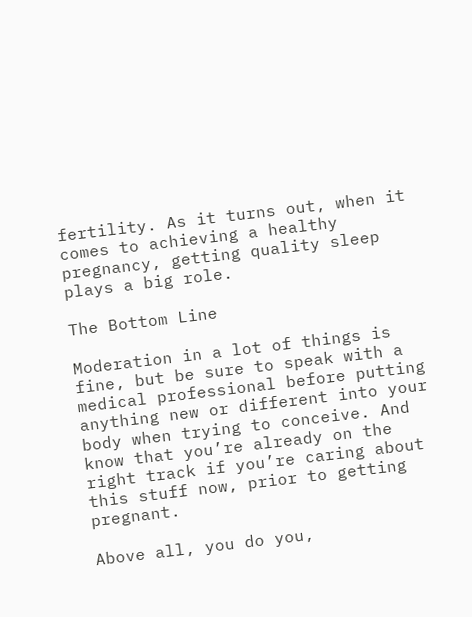fertility. As it turns out, when it comes to achieving a healthy pregnancy, getting quality sleep plays a big role.

The Bottom Line

Moderation in a lot of things is fine, but be sure to speak with a medical professional before putting anything new or different into your body when trying to conceive. And know that you’re already on the right track if you’re caring about this stuff now, prior to getting pregnant.

Above all, you do you,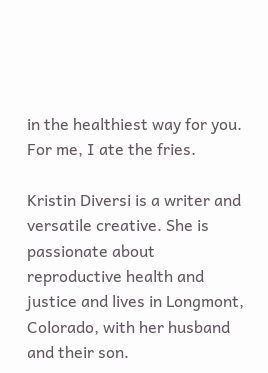in the healthiest way for you. For me, I ate the fries.

Kristin Diversi is a writer and versatile creative. She is passionate about reproductive health and justice and lives in Longmont, Colorado, with her husband and their son.